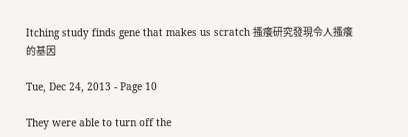Itching study finds gene that makes us scratch 搔癢研究發現令人搔癢的基因

Tue, Dec 24, 2013 - Page 10

They were able to turn off the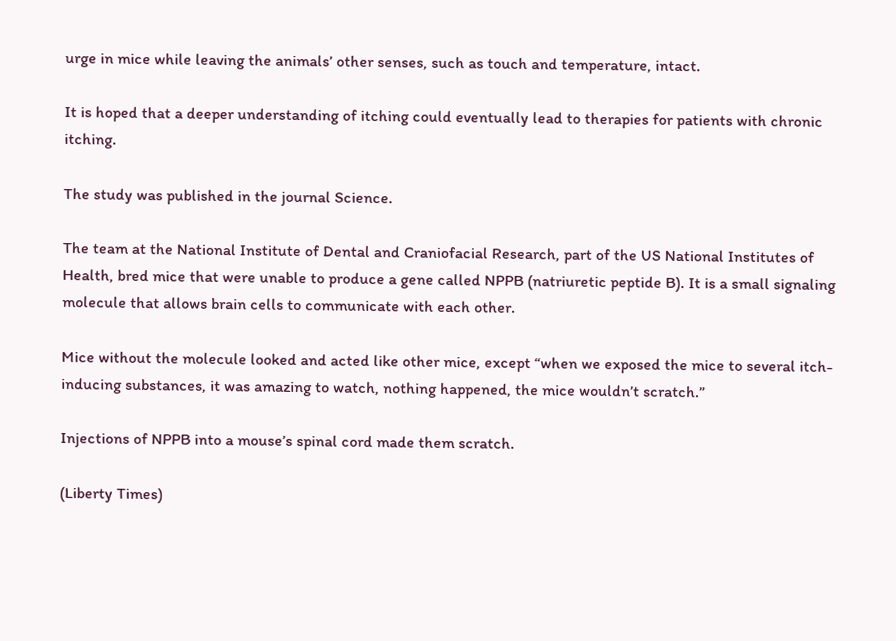urge in mice while leaving the animals’ other senses, such as touch and temperature, intact.

It is hoped that a deeper understanding of itching could eventually lead to therapies for patients with chronic itching.

The study was published in the journal Science.

The team at the National Institute of Dental and Craniofacial Research, part of the US National Institutes of Health, bred mice that were unable to produce a gene called NPPB (natriuretic peptide B). It is a small signaling molecule that allows brain cells to communicate with each other.

Mice without the molecule looked and acted like other mice, except “when we exposed the mice to several itch-inducing substances, it was amazing to watch, nothing happened, the mice wouldn’t scratch.”

Injections of NPPB into a mouse’s spinal cord made them scratch.

(Liberty Times)